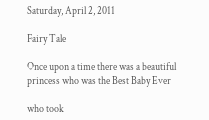Saturday, April 2, 2011

Fairy Tale

Once upon a time there was a beautiful princess who was the Best Baby Ever

who took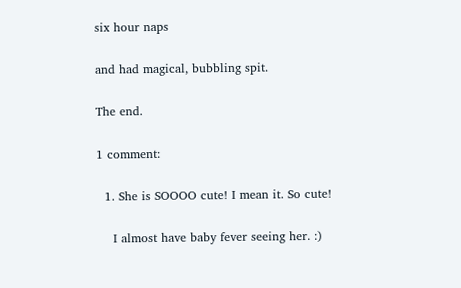six hour naps

and had magical, bubbling spit.

The end.

1 comment:

  1. She is SOOOO cute! I mean it. So cute!

    I almost have baby fever seeing her. :)